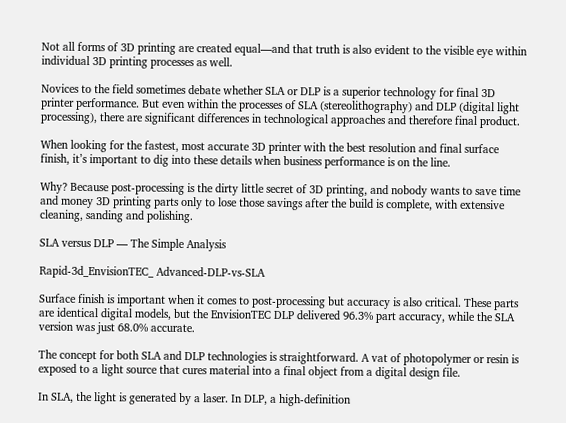Not all forms of 3D printing are created equal—and that truth is also evident to the visible eye within individual 3D printing processes as well.

Novices to the field sometimes debate whether SLA or DLP is a superior technology for final 3D printer performance. But even within the processes of SLA (stereolithography) and DLP (digital light processing), there are significant differences in technological approaches and therefore final product.

When looking for the fastest, most accurate 3D printer with the best resolution and final surface finish, it’s important to dig into these details when business performance is on the line.

Why? Because post-processing is the dirty little secret of 3D printing, and nobody wants to save time and money 3D printing parts only to lose those savings after the build is complete, with extensive cleaning, sanding and polishing.

SLA versus DLP — The Simple Analysis

Rapid-3d_EnvisionTEC_ Advanced-DLP-vs-SLA

Surface finish is important when it comes to post-processing but accuracy is also critical. These parts are identical digital models, but the EnvisionTEC DLP delivered 96.3% part accuracy, while the SLA version was just 68.0% accurate.

The concept for both SLA and DLP technologies is straightforward. A vat of photopolymer or resin is exposed to a light source that cures material into a final object from a digital design file.

In SLA, the light is generated by a laser. In DLP, a high-definition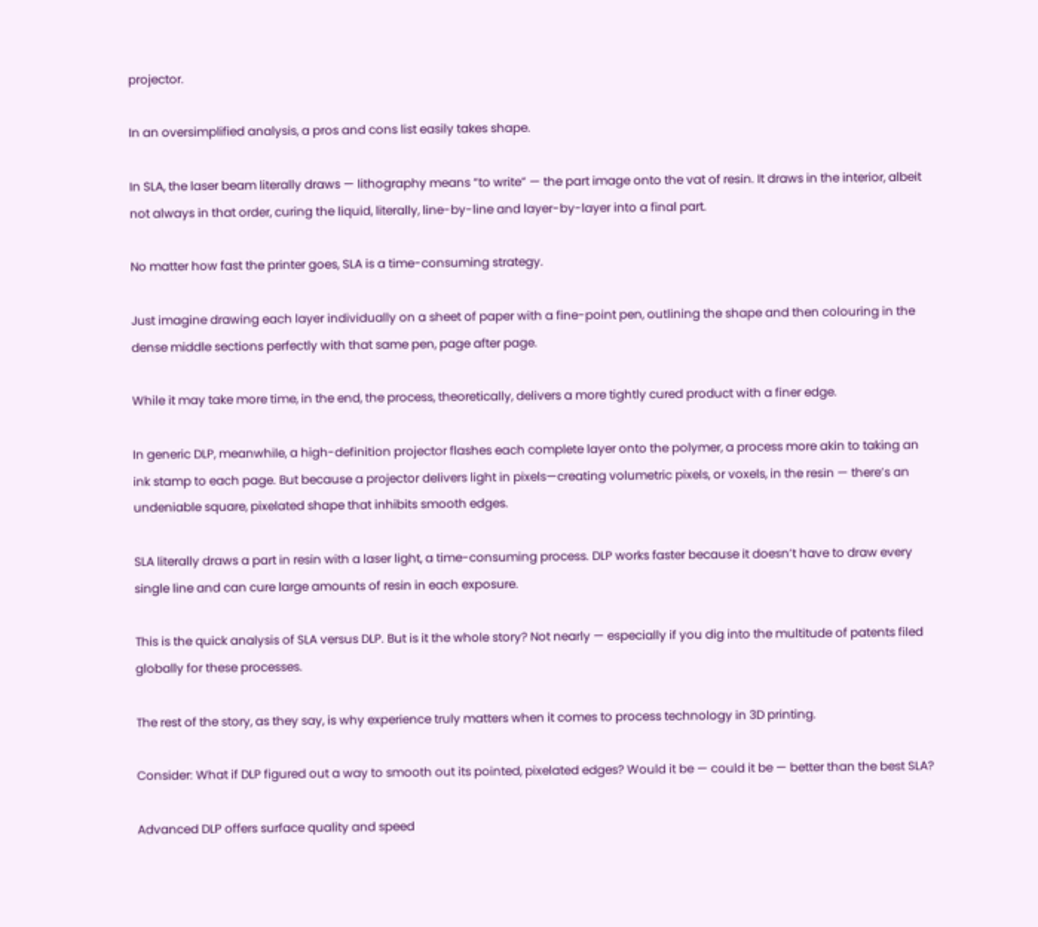projector.

In an oversimplified analysis, a pros and cons list easily takes shape.

In SLA, the laser beam literally draws — lithography means “to write” — the part image onto the vat of resin. It draws in the interior, albeit not always in that order, curing the liquid, literally, line-by-line and layer-by-layer into a final part.

No matter how fast the printer goes, SLA is a time-consuming strategy.

Just imagine drawing each layer individually on a sheet of paper with a fine-point pen, outlining the shape and then colouring in the dense middle sections perfectly with that same pen, page after page.

While it may take more time, in the end, the process, theoretically, delivers a more tightly cured product with a finer edge.

In generic DLP, meanwhile, a high-definition projector flashes each complete layer onto the polymer, a process more akin to taking an ink stamp to each page. But because a projector delivers light in pixels—creating volumetric pixels, or voxels, in the resin — there’s an undeniable square, pixelated shape that inhibits smooth edges.

SLA literally draws a part in resin with a laser light, a time-consuming process. DLP works faster because it doesn’t have to draw every single line and can cure large amounts of resin in each exposure.

This is the quick analysis of SLA versus DLP. But is it the whole story? Not nearly — especially if you dig into the multitude of patents filed globally for these processes.

The rest of the story, as they say, is why experience truly matters when it comes to process technology in 3D printing.

Consider: What if DLP figured out a way to smooth out its pointed, pixelated edges? Would it be — could it be — better than the best SLA?

Advanced DLP offers surface quality and speed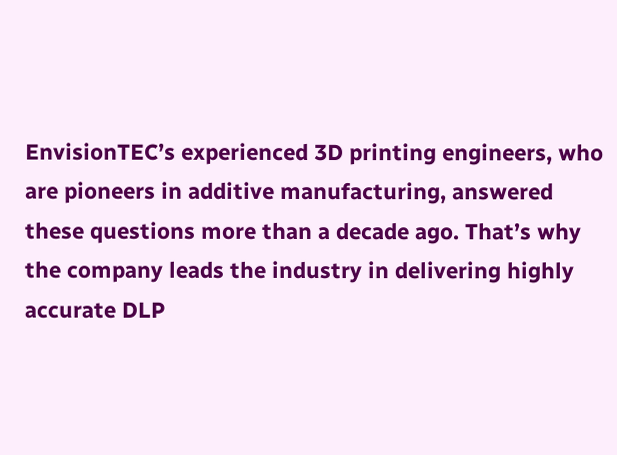EnvisionTEC’s experienced 3D printing engineers, who are pioneers in additive manufacturing, answered these questions more than a decade ago. That’s why the company leads the industry in delivering highly accurate DLP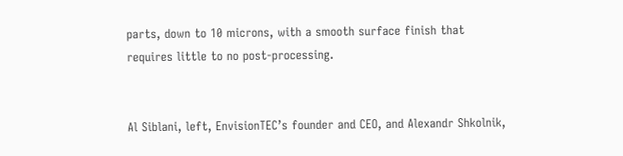parts, down to 10 microns, with a smooth surface finish that requires little to no post-processing.


Al Siblani, left, EnvisionTEC’s founder and CEO, and Alexandr Shkolnik,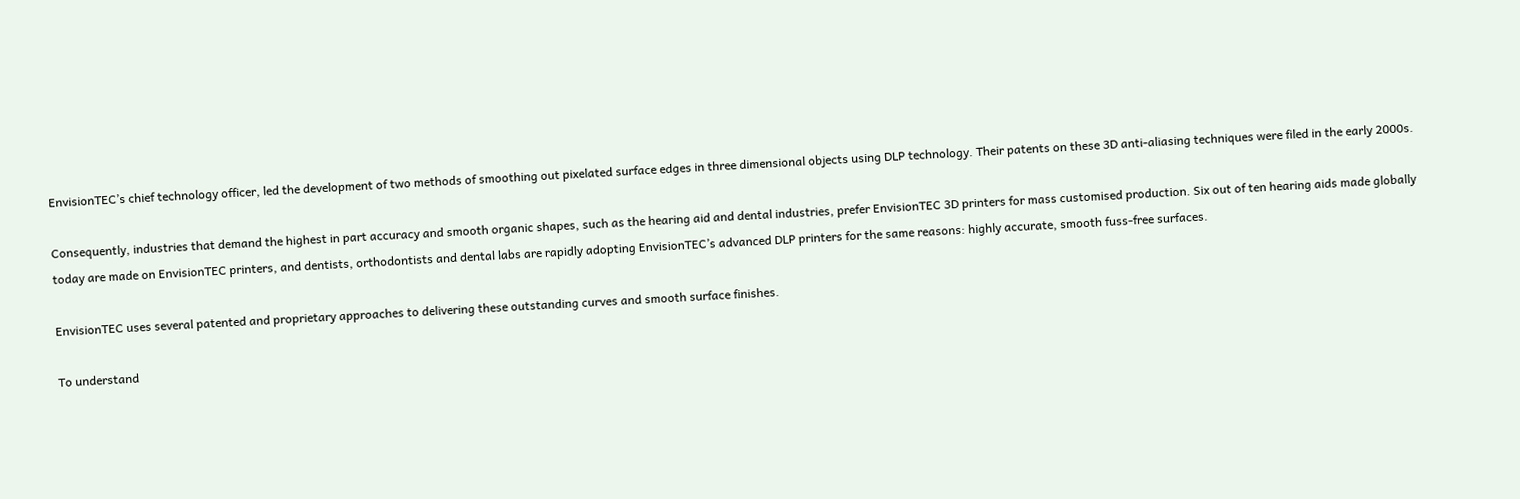EnvisionTEC’s chief technology officer, led the development of two methods of smoothing out pixelated surface edges in three dimensional objects using DLP technology. Their patents on these 3D anti-aliasing techniques were filed in the early 2000s.

Consequently, industries that demand the highest in part accuracy and smooth organic shapes, such as the hearing aid and dental industries, prefer EnvisionTEC 3D printers for mass customised production. Six out of ten hearing aids made globally today are made on EnvisionTEC printers, and dentists, orthodontists and dental labs are rapidly adopting EnvisionTEC’s advanced DLP printers for the same reasons: highly accurate, smooth fuss-free surfaces.

EnvisionTEC uses several patented and proprietary approaches to delivering these outstanding curves and smooth surface finishes.

To understand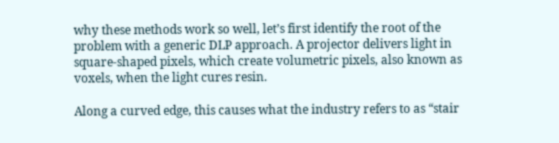why these methods work so well, let’s first identify the root of the problem with a generic DLP approach. A projector delivers light in square-shaped pixels, which create volumetric pixels, also known as voxels, when the light cures resin.

Along a curved edge, this causes what the industry refers to as “stair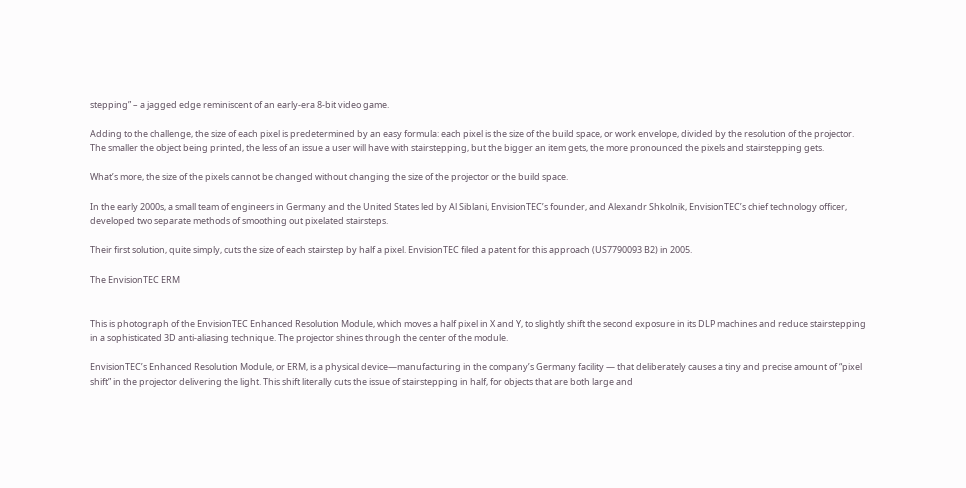stepping” – a jagged edge reminiscent of an early-era 8-bit video game.

Adding to the challenge, the size of each pixel is predetermined by an easy formula: each pixel is the size of the build space, or work envelope, divided by the resolution of the projector. The smaller the object being printed, the less of an issue a user will have with stairstepping, but the bigger an item gets, the more pronounced the pixels and stairstepping gets.

What’s more, the size of the pixels cannot be changed without changing the size of the projector or the build space.

In the early 2000s, a small team of engineers in Germany and the United States led by Al Siblani, EnvisionTEC’s founder, and Alexandr Shkolnik, EnvisionTEC’s chief technology officer, developed two separate methods of smoothing out pixelated stairsteps.

Their first solution, quite simply, cuts the size of each stairstep by half a pixel. EnvisionTEC filed a patent for this approach (US7790093 B2) in 2005.

The EnvisionTEC ERM


This is photograph of the EnvisionTEC Enhanced Resolution Module, which moves a half pixel in X and Y, to slightly shift the second exposure in its DLP machines and reduce stairstepping in a sophisticated 3D anti-aliasing technique. The projector shines through the center of the module.

EnvisionTEC’s Enhanced Resolution Module, or ERM, is a physical device—manufacturing in the company’s Germany facility — that deliberately causes a tiny and precise amount of “pixel shift” in the projector delivering the light. This shift literally cuts the issue of stairstepping in half, for objects that are both large and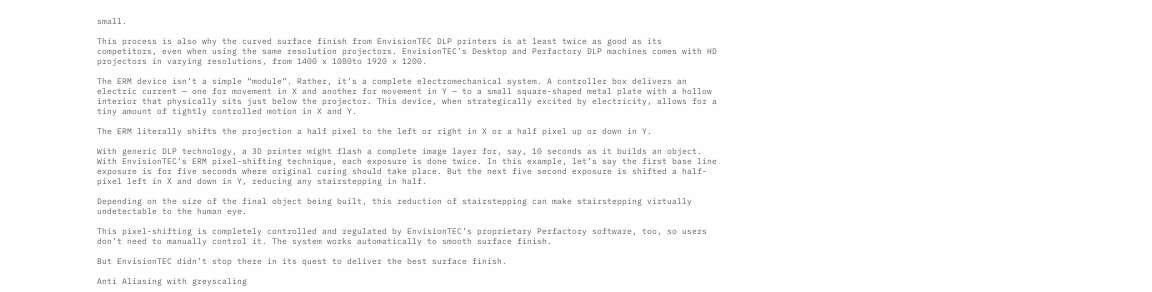small.

This process is also why the curved surface finish from EnvisionTEC DLP printers is at least twice as good as its competitors, even when using the same resolution projectors. EnvisionTEC’s Desktop and Perfactory DLP machines comes with HD projectors in varying resolutions, from 1400 x 1080to 1920 x 1200.

The ERM device isn’t a simple “module”. Rather, it’s a complete electromechanical system. A controller box delivers an electric current — one for movement in X and another for movement in Y — to a small square-shaped metal plate with a hollow interior that physically sits just below the projector. This device, when strategically excited by electricity, allows for a tiny amount of tightly controlled motion in X and Y.

The ERM literally shifts the projection a half pixel to the left or right in X or a half pixel up or down in Y.

With generic DLP technology, a 3D printer might flash a complete image layer for, say, 10 seconds as it builds an object. With EnvisionTEC’s ERM pixel-shifting technique, each exposure is done twice. In this example, let’s say the first base line exposure is for five seconds where original curing should take place. But the next five second exposure is shifted a half-pixel left in X and down in Y, reducing any stairstepping in half.

Depending on the size of the final object being built, this reduction of stairstepping can make stairstepping virtually undetectable to the human eye.

This pixel-shifting is completely controlled and regulated by EnvisionTEC’s proprietary Perfactory software, too, so users don’t need to manually control it. The system works automatically to smooth surface finish.

But EnvisionTEC didn’t stop there in its quest to deliver the best surface finish.

Anti Aliasing with greyscaling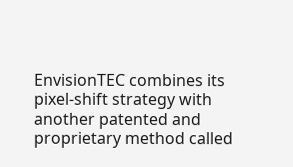EnvisionTEC combines its pixel-shift strategy with another patented and proprietary method called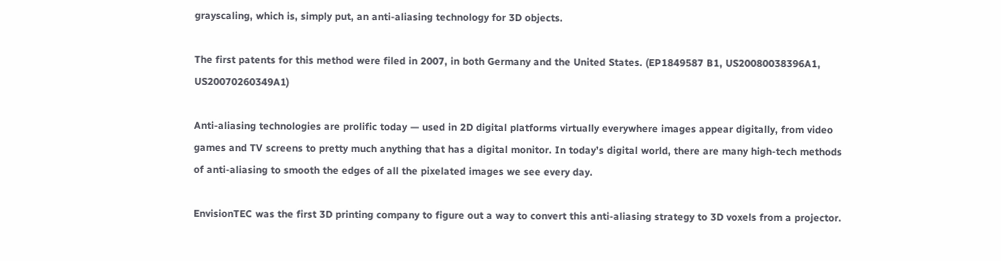grayscaling, which is, simply put, an anti-aliasing technology for 3D objects.

The first patents for this method were filed in 2007, in both Germany and the United States. (EP1849587 B1, US20080038396A1, US20070260349A1)

Anti-aliasing technologies are prolific today — used in 2D digital platforms virtually everywhere images appear digitally, from video games and TV screens to pretty much anything that has a digital monitor. In today’s digital world, there are many high-tech methods of anti-aliasing to smooth the edges of all the pixelated images we see every day.

EnvisionTEC was the first 3D printing company to figure out a way to convert this anti-aliasing strategy to 3D voxels from a projector.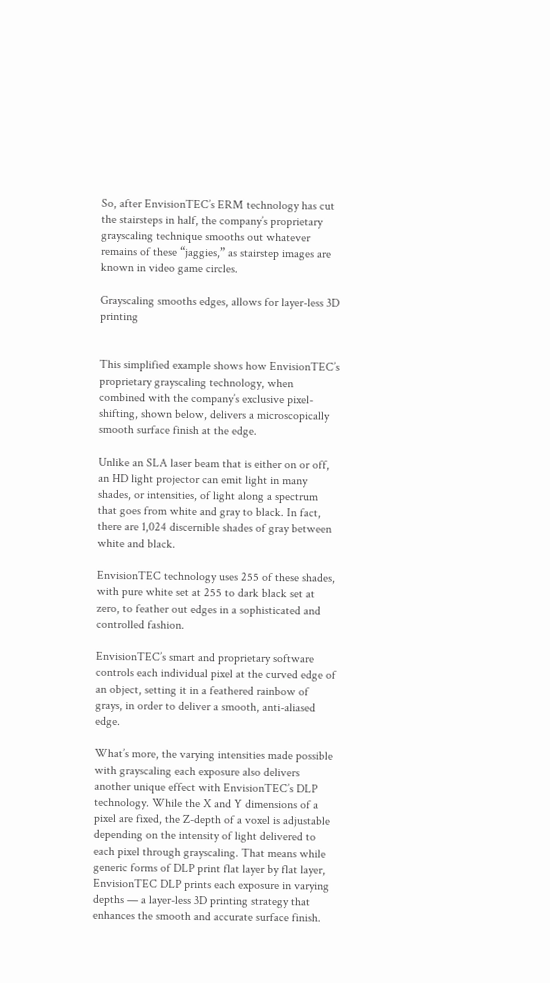So, after EnvisionTEC’s ERM technology has cut the stairsteps in half, the company’s proprietary grayscaling technique smooths out whatever remains of these “jaggies,” as stairstep images are known in video game circles.

Grayscaling smooths edges, allows for layer-less 3D printing


This simplified example shows how EnvisionTEC’s proprietary grayscaling technology, when combined with the company’s exclusive pixel-shifting, shown below, delivers a microscopically smooth surface finish at the edge.

Unlike an SLA laser beam that is either on or off, an HD light projector can emit light in many shades, or intensities, of light along a spectrum that goes from white and gray to black. In fact, there are 1,024 discernible shades of gray between white and black.

EnvisionTEC technology uses 255 of these shades, with pure white set at 255 to dark black set at zero, to feather out edges in a sophisticated and controlled fashion.

EnvisionTEC’s smart and proprietary software controls each individual pixel at the curved edge of an object, setting it in a feathered rainbow of grays, in order to deliver a smooth, anti-aliased edge.

What’s more, the varying intensities made possible with grayscaling each exposure also delivers another unique effect with EnvisionTEC’s DLP technology. While the X and Y dimensions of a pixel are fixed, the Z-depth of a voxel is adjustable depending on the intensity of light delivered to each pixel through grayscaling. That means while generic forms of DLP print flat layer by flat layer, EnvisionTEC DLP prints each exposure in varying depths — a layer-less 3D printing strategy that enhances the smooth and accurate surface finish.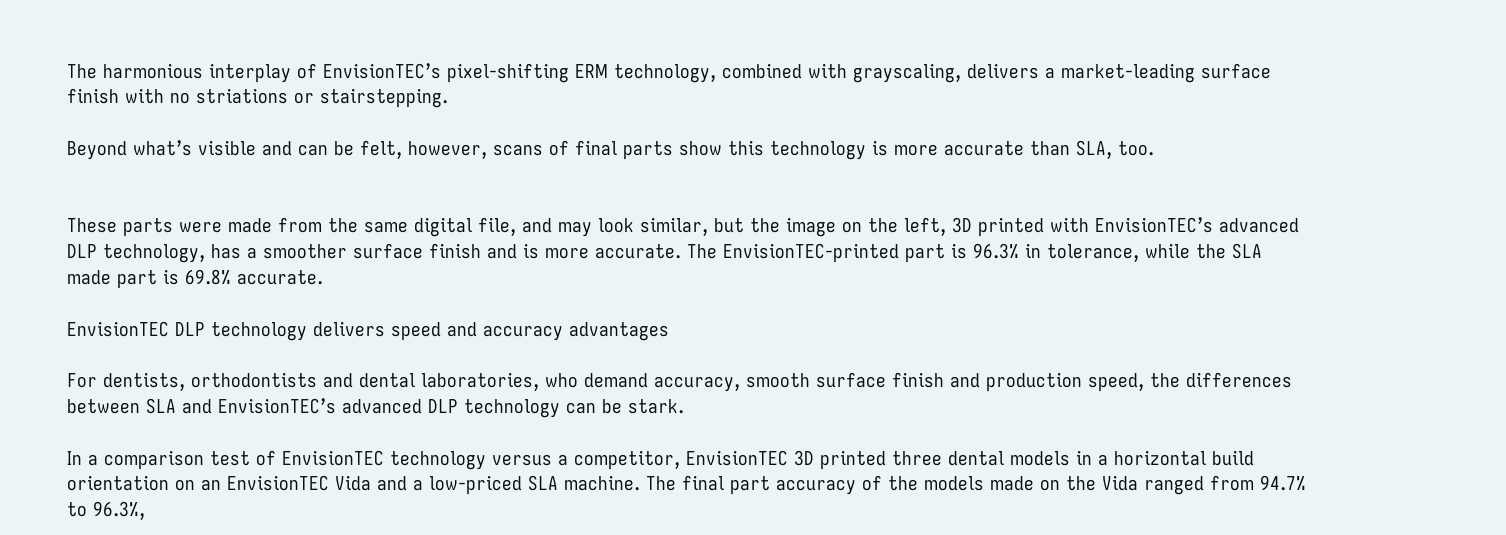The harmonious interplay of EnvisionTEC’s pixel-shifting ERM technology, combined with grayscaling, delivers a market-leading surface finish with no striations or stairstepping.

Beyond what’s visible and can be felt, however, scans of final parts show this technology is more accurate than SLA, too.


These parts were made from the same digital file, and may look similar, but the image on the left, 3D printed with EnvisionTEC’s advanced DLP technology, has a smoother surface finish and is more accurate. The EnvisionTEC-printed part is 96.3% in tolerance, while the SLA made part is 69.8% accurate.

EnvisionTEC DLP technology delivers speed and accuracy advantages

For dentists, orthodontists and dental laboratories, who demand accuracy, smooth surface finish and production speed, the differences between SLA and EnvisionTEC’s advanced DLP technology can be stark.

In a comparison test of EnvisionTEC technology versus a competitor, EnvisionTEC 3D printed three dental models in a horizontal build orientation on an EnvisionTEC Vida and a low-priced SLA machine. The final part accuracy of the models made on the Vida ranged from 94.7% to 96.3%,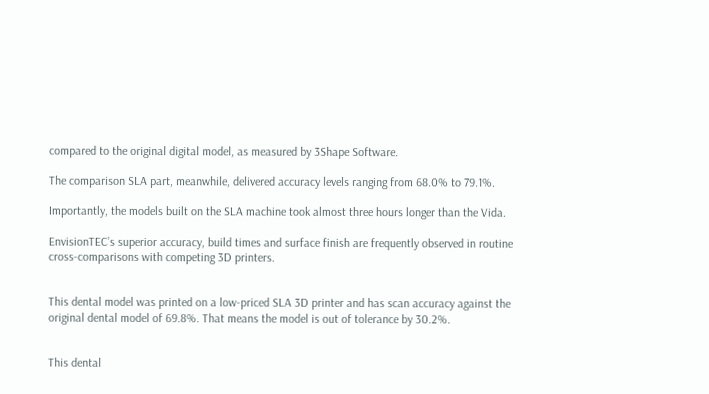compared to the original digital model, as measured by 3Shape Software.

The comparison SLA part, meanwhile, delivered accuracy levels ranging from 68.0% to 79.1%.

Importantly, the models built on the SLA machine took almost three hours longer than the Vida.

EnvisionTEC’s superior accuracy, build times and surface finish are frequently observed in routine cross-comparisons with competing 3D printers.


This dental model was printed on a low-priced SLA 3D printer and has scan accuracy against the original dental model of 69.8%. That means the model is out of tolerance by 30.2%.


This dental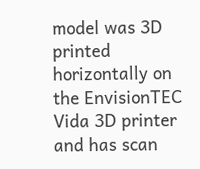model was 3D printed horizontally on the EnvisionTEC Vida 3D printer and has scan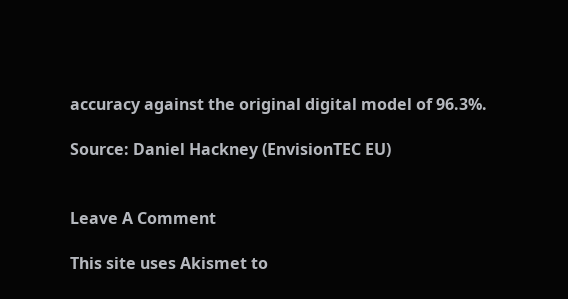accuracy against the original digital model of 96.3%.

Source: Daniel Hackney (EnvisionTEC EU)


Leave A Comment

This site uses Akismet to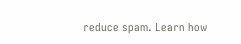reduce spam. Learn how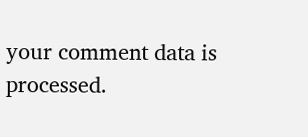your comment data is processed.